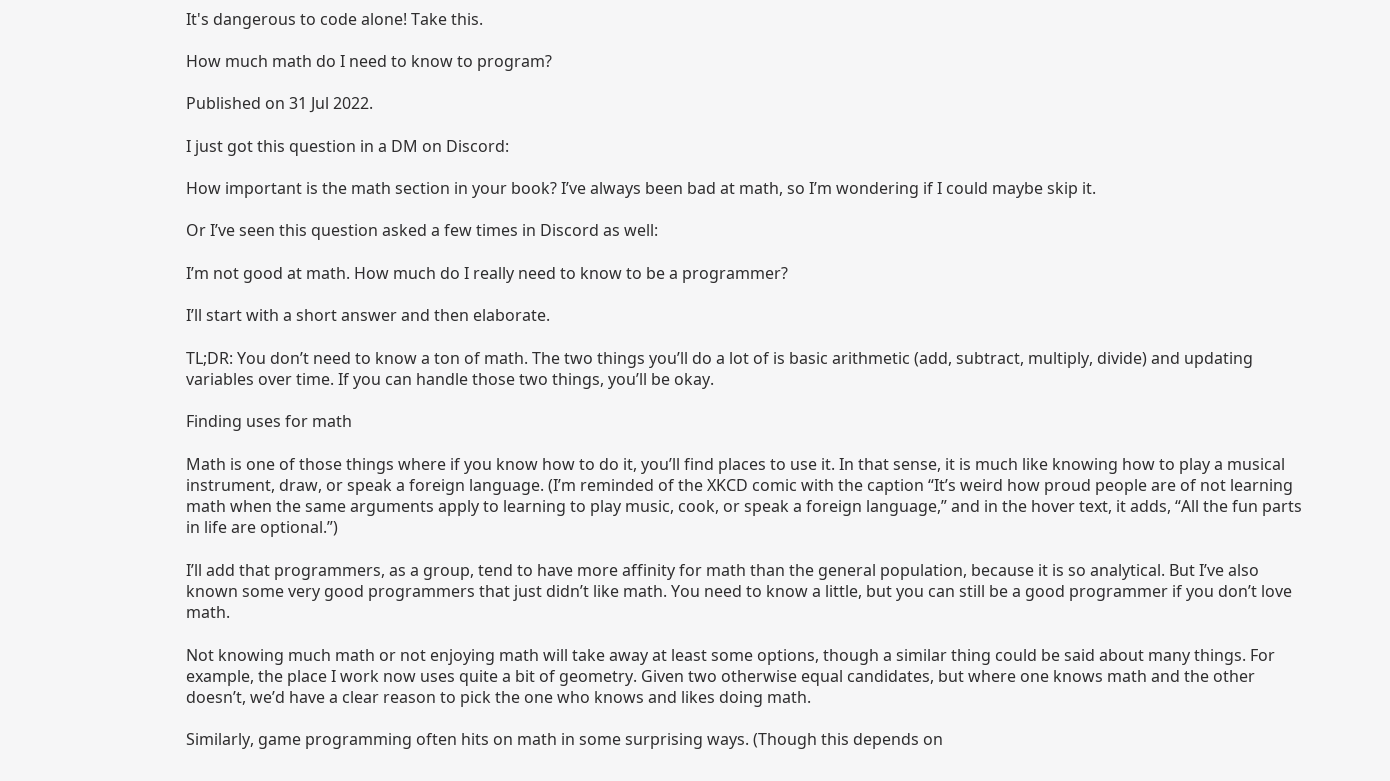It's dangerous to code alone! Take this.

How much math do I need to know to program?

Published on 31 Jul 2022.

I just got this question in a DM on Discord:

How important is the math section in your book? I’ve always been bad at math, so I’m wondering if I could maybe skip it.

Or I’ve seen this question asked a few times in Discord as well:

I’m not good at math. How much do I really need to know to be a programmer?

I’ll start with a short answer and then elaborate.

TL;DR: You don’t need to know a ton of math. The two things you’ll do a lot of is basic arithmetic (add, subtract, multiply, divide) and updating variables over time. If you can handle those two things, you’ll be okay.

Finding uses for math

Math is one of those things where if you know how to do it, you’ll find places to use it. In that sense, it is much like knowing how to play a musical instrument, draw, or speak a foreign language. (I’m reminded of the XKCD comic with the caption “It’s weird how proud people are of not learning math when the same arguments apply to learning to play music, cook, or speak a foreign language,” and in the hover text, it adds, “All the fun parts in life are optional.”)

I’ll add that programmers, as a group, tend to have more affinity for math than the general population, because it is so analytical. But I’ve also known some very good programmers that just didn’t like math. You need to know a little, but you can still be a good programmer if you don’t love math.

Not knowing much math or not enjoying math will take away at least some options, though a similar thing could be said about many things. For example, the place I work now uses quite a bit of geometry. Given two otherwise equal candidates, but where one knows math and the other doesn’t, we’d have a clear reason to pick the one who knows and likes doing math.

Similarly, game programming often hits on math in some surprising ways. (Though this depends on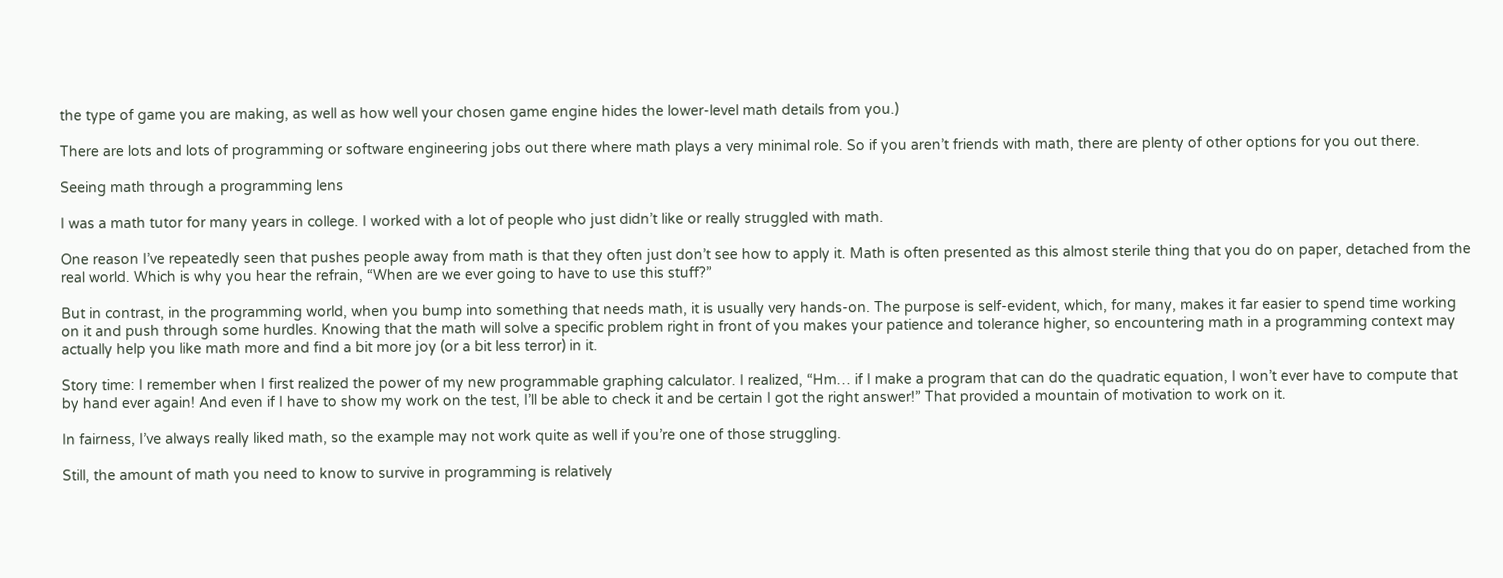the type of game you are making, as well as how well your chosen game engine hides the lower-level math details from you.)

There are lots and lots of programming or software engineering jobs out there where math plays a very minimal role. So if you aren’t friends with math, there are plenty of other options for you out there.

Seeing math through a programming lens

I was a math tutor for many years in college. I worked with a lot of people who just didn’t like or really struggled with math.

One reason I’ve repeatedly seen that pushes people away from math is that they often just don’t see how to apply it. Math is often presented as this almost sterile thing that you do on paper, detached from the real world. Which is why you hear the refrain, “When are we ever going to have to use this stuff?”

But in contrast, in the programming world, when you bump into something that needs math, it is usually very hands-on. The purpose is self-evident, which, for many, makes it far easier to spend time working on it and push through some hurdles. Knowing that the math will solve a specific problem right in front of you makes your patience and tolerance higher, so encountering math in a programming context may actually help you like math more and find a bit more joy (or a bit less terror) in it.

Story time: I remember when I first realized the power of my new programmable graphing calculator. I realized, “Hm… if I make a program that can do the quadratic equation, I won’t ever have to compute that by hand ever again! And even if I have to show my work on the test, I’ll be able to check it and be certain I got the right answer!” That provided a mountain of motivation to work on it.

In fairness, I’ve always really liked math, so the example may not work quite as well if you’re one of those struggling.

Still, the amount of math you need to know to survive in programming is relatively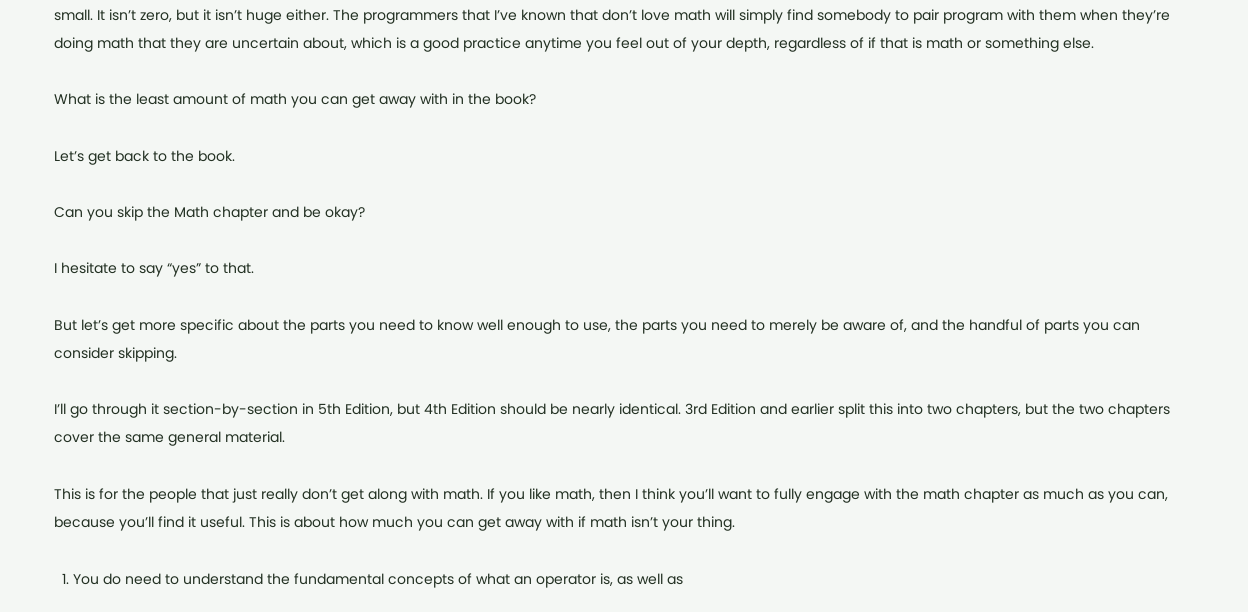small. It isn’t zero, but it isn’t huge either. The programmers that I’ve known that don’t love math will simply find somebody to pair program with them when they’re doing math that they are uncertain about, which is a good practice anytime you feel out of your depth, regardless of if that is math or something else.

What is the least amount of math you can get away with in the book?

Let’s get back to the book.

Can you skip the Math chapter and be okay?

I hesitate to say “yes” to that.

But let’s get more specific about the parts you need to know well enough to use, the parts you need to merely be aware of, and the handful of parts you can consider skipping.

I’ll go through it section-by-section in 5th Edition, but 4th Edition should be nearly identical. 3rd Edition and earlier split this into two chapters, but the two chapters cover the same general material.

This is for the people that just really don’t get along with math. If you like math, then I think you’ll want to fully engage with the math chapter as much as you can, because you’ll find it useful. This is about how much you can get away with if math isn’t your thing.

  1. You do need to understand the fundamental concepts of what an operator is, as well as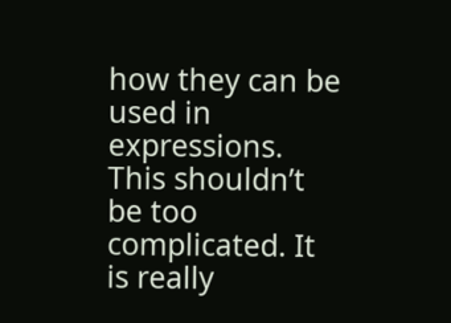how they can be used in expressions. This shouldn’t be too complicated. It is really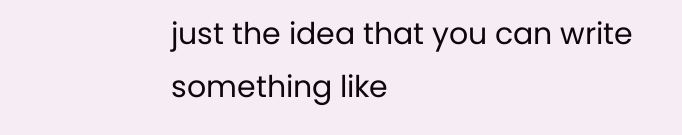just the idea that you can write something like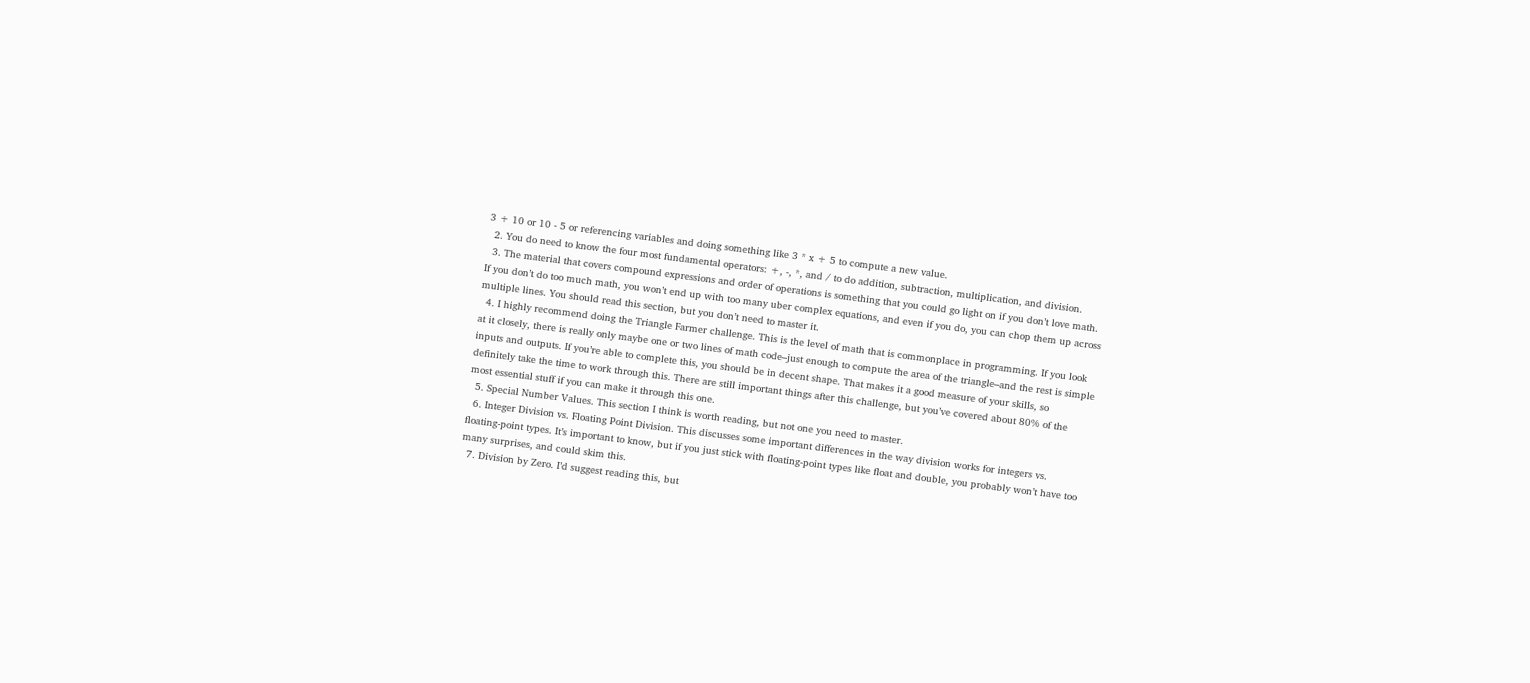3 + 10 or 10 - 5 or referencing variables and doing something like 3 * x + 5 to compute a new value.
  2. You do need to know the four most fundamental operators: +, -, *, and / to do addition, subtraction, multiplication, and division.
  3. The material that covers compound expressions and order of operations is something that you could go light on if you don’t love math. If you don’t do too much math, you won’t end up with too many uber complex equations, and even if you do, you can chop them up across multiple lines. You should read this section, but you don’t need to master it.
  4. I highly recommend doing the Triangle Farmer challenge. This is the level of math that is commonplace in programming. If you look at it closely, there is really only maybe one or two lines of math code–just enough to compute the area of the triangle–and the rest is simple inputs and outputs. If you’re able to complete this, you should be in decent shape. That makes it a good measure of your skills, so definitely take the time to work through this. There are still important things after this challenge, but you’ve covered about 80% of the most essential stuff if you can make it through this one.
  5. Special Number Values. This section I think is worth reading, but not one you need to master.
  6. Integer Division vs. Floating Point Division. This discusses some important differences in the way division works for integers vs. floating-point types. It’s important to know, but if you just stick with floating-point types like float and double, you probably won’t have too many surprises, and could skim this.
  7. Division by Zero. I’d suggest reading this, but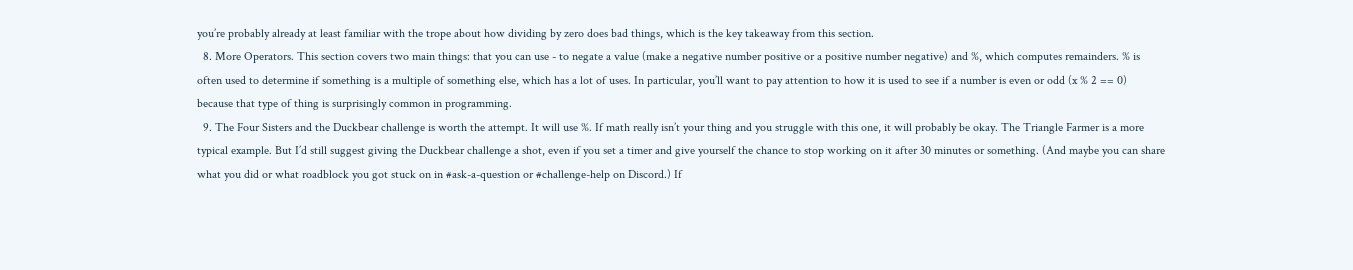you’re probably already at least familiar with the trope about how dividing by zero does bad things, which is the key takeaway from this section.
  8. More Operators. This section covers two main things: that you can use - to negate a value (make a negative number positive or a positive number negative) and %, which computes remainders. % is often used to determine if something is a multiple of something else, which has a lot of uses. In particular, you’ll want to pay attention to how it is used to see if a number is even or odd (x % 2 == 0) because that type of thing is surprisingly common in programming.
  9. The Four Sisters and the Duckbear challenge is worth the attempt. It will use %. If math really isn’t your thing and you struggle with this one, it will probably be okay. The Triangle Farmer is a more typical example. But I’d still suggest giving the Duckbear challenge a shot, even if you set a timer and give yourself the chance to stop working on it after 30 minutes or something. (And maybe you can share what you did or what roadblock you got stuck on in #ask-a-question or #challenge-help on Discord.) If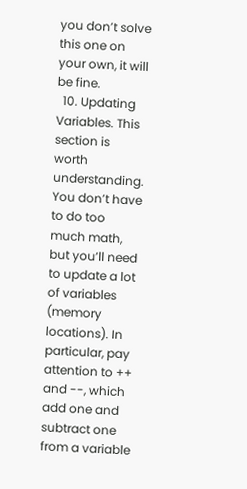you don’t solve this one on your own, it will be fine.
  10. Updating Variables. This section is worth understanding. You don’t have to do too much math, but you’ll need to update a lot of variables (memory locations). In particular, pay attention to ++ and --, which add one and subtract one from a variable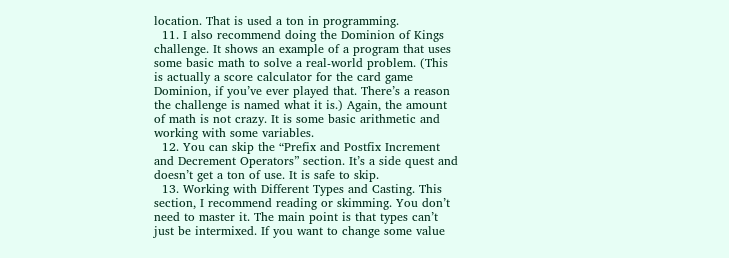location. That is used a ton in programming.
  11. I also recommend doing the Dominion of Kings challenge. It shows an example of a program that uses some basic math to solve a real-world problem. (This is actually a score calculator for the card game Dominion, if you’ve ever played that. There’s a reason the challenge is named what it is.) Again, the amount of math is not crazy. It is some basic arithmetic and working with some variables.
  12. You can skip the “Prefix and Postfix Increment and Decrement Operators” section. It’s a side quest and doesn’t get a ton of use. It is safe to skip.
  13. Working with Different Types and Casting. This section, I recommend reading or skimming. You don’t need to master it. The main point is that types can’t just be intermixed. If you want to change some value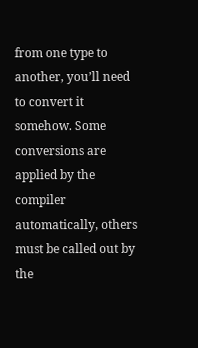from one type to another, you’ll need to convert it somehow. Some conversions are applied by the compiler automatically, others must be called out by the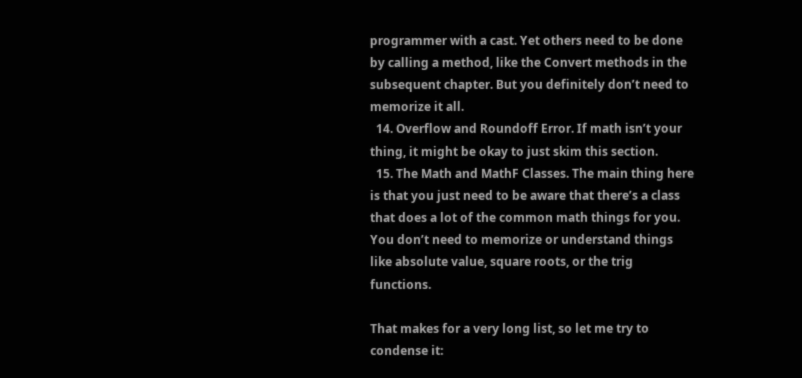programmer with a cast. Yet others need to be done by calling a method, like the Convert methods in the subsequent chapter. But you definitely don’t need to memorize it all.
  14. Overflow and Roundoff Error. If math isn’t your thing, it might be okay to just skim this section.
  15. The Math and MathF Classes. The main thing here is that you just need to be aware that there’s a class that does a lot of the common math things for you. You don’t need to memorize or understand things like absolute value, square roots, or the trig functions.

That makes for a very long list, so let me try to condense it: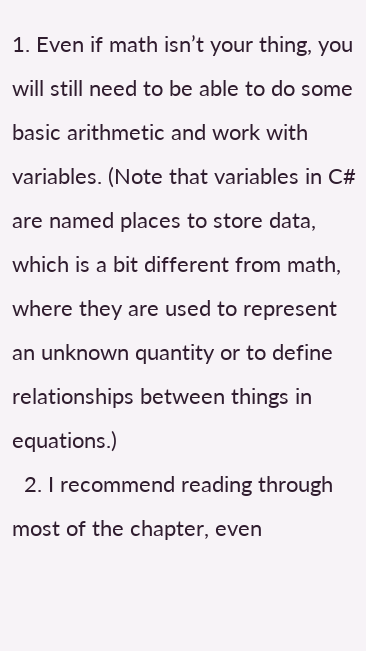1. Even if math isn’t your thing, you will still need to be able to do some basic arithmetic and work with variables. (Note that variables in C# are named places to store data, which is a bit different from math, where they are used to represent an unknown quantity or to define relationships between things in equations.)
  2. I recommend reading through most of the chapter, even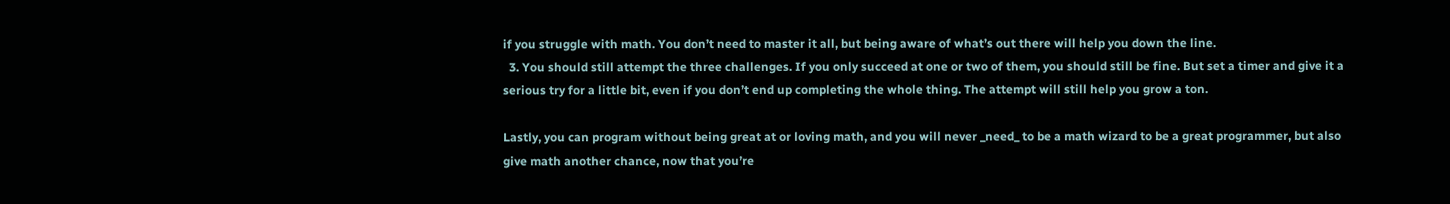if you struggle with math. You don’t need to master it all, but being aware of what’s out there will help you down the line.
  3. You should still attempt the three challenges. If you only succeed at one or two of them, you should still be fine. But set a timer and give it a serious try for a little bit, even if you don’t end up completing the whole thing. The attempt will still help you grow a ton.

Lastly, you can program without being great at or loving math, and you will never _need_ to be a math wizard to be a great programmer, but also give math another chance, now that you’re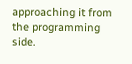approaching it from the programming side.